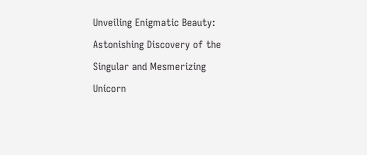Unveiling Enigmatic Beauty: Astonishing Discovery of the Singular and Mesmerizing Unicorn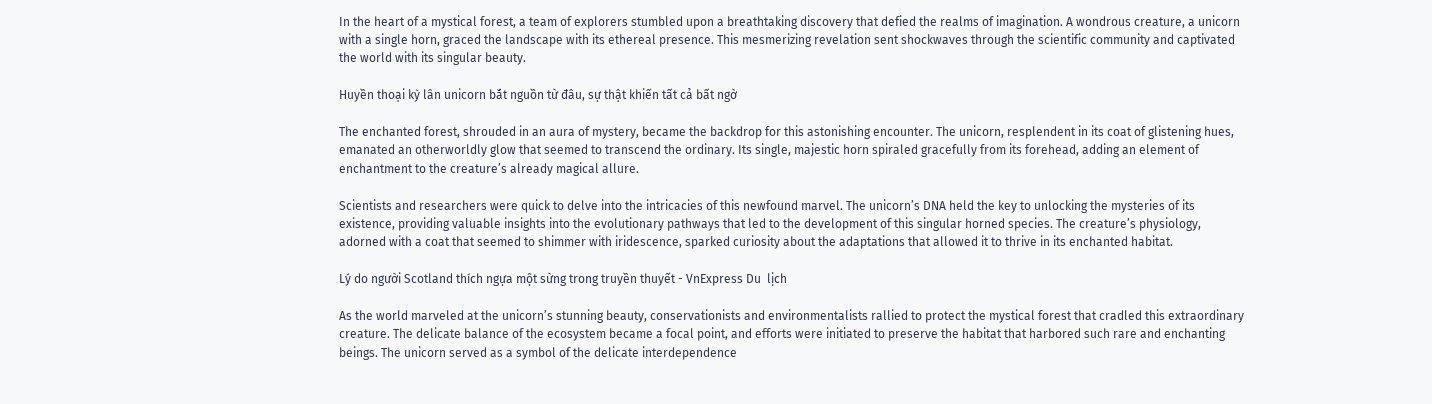In the heart of a mystical forest, a team of explorers stumbled upon a breathtaking discovery that defied the realms of imagination. A wondrous creature, a unicorn with a single horn, graced the landscape with its ethereal presence. This mesmerizing revelation sent shockwaves through the scientific community and captivated the world with its singular beauty.

Huyền thoại kỳ lân unicorn bắt nguồn từ đâu, sự thật khiến tất cả bất ngờ

The enchanted forest, shrouded in an aura of mystery, became the backdrop for this astonishing encounter. The unicorn, resplendent in its coat of glistening hues, emanated an otherworldly glow that seemed to transcend the ordinary. Its single, majestic horn spiraled gracefully from its forehead, adding an element of enchantment to the creature’s already magical allure.

Scientists and researchers were quick to delve into the intricacies of this newfound marvel. The unicorn’s DNA held the key to unlocking the mysteries of its existence, providing valuable insights into the evolutionary pathways that led to the development of this singular horned species. The creature’s physiology, adorned with a coat that seemed to shimmer with iridescence, sparked curiosity about the adaptations that allowed it to thrive in its enchanted habitat.

Lý do người Scotland thích ngựa một sừng trong truyền thuyết - VnExpress Du  lịch

As the world marveled at the unicorn’s stunning beauty, conservationists and environmentalists rallied to protect the mystical forest that cradled this extraordinary creature. The delicate balance of the ecosystem became a focal point, and efforts were initiated to preserve the habitat that harbored such rare and enchanting beings. The unicorn served as a symbol of the delicate interdependence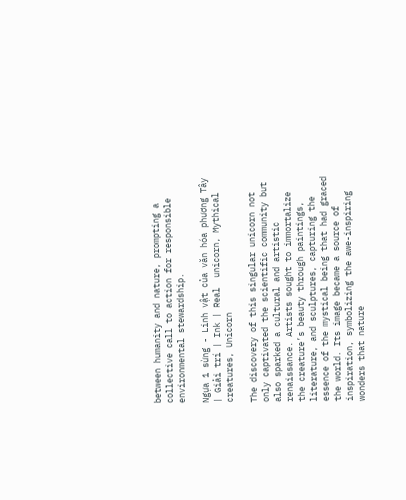between humanity and nature, prompting a collective call to action for responsible environmental stewardship.

Ngựa 1 sừng - Linh vật của văn hóa phương Tây | Giải trí | Ink | Real  unicorn, Mythical creatures, Unicorn

The discovery of this singular unicorn not only captivated the scientific community but also sparked a cultural and artistic renaissance. Artists sought to immortalize the creature’s beauty through paintings, literature, and sculptures, capturing the essence of the mystical being that had graced the world. Its image became a source of inspiration, symbolizing the awe-inspiring wonders that nature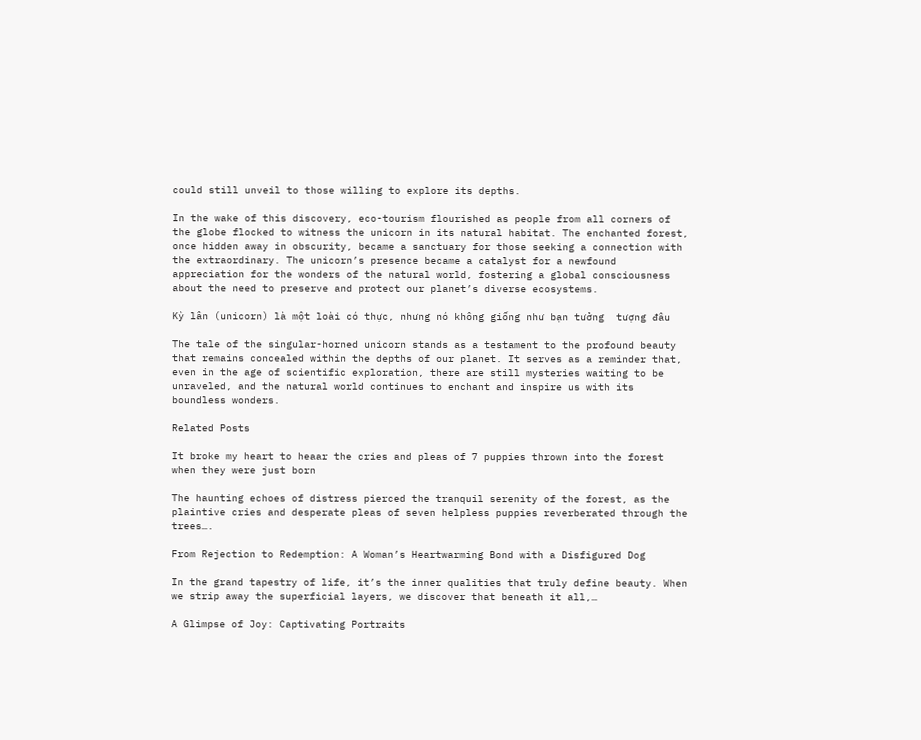could still unveil to those willing to explore its depths.

In the wake of this discovery, eco-tourism flourished as people from all corners of the globe flocked to witness the unicorn in its natural habitat. The enchanted forest, once hidden away in obscurity, became a sanctuary for those seeking a connection with the extraordinary. The unicorn’s presence became a catalyst for a newfound appreciation for the wonders of the natural world, fostering a global consciousness about the need to preserve and protect our planet’s diverse ecosystems.

Kỳ lân (unicorn) là một loài có thực, nhưng nó không giống như bạn tưởng  tượng đâu

The tale of the singular-horned unicorn stands as a testament to the profound beauty that remains concealed within the depths of our planet. It serves as a reminder that, even in the age of scientific exploration, there are still mysteries waiting to be unraveled, and the natural world continues to enchant and inspire us with its boundless wonders.

Related Posts

It broke my heart to heaar the cries and pleas of 7 puppies thrown into the forest when they were just born

The haunting echoes of distress pierced the tranquil serenity of the forest, as the plaintive cries and desperate pleas of seven helpless puppies reverberated through the trees….

From Rejection to Redemption: A Woman’s Heartwarming Bond with a Disfigured Dog

In the grand tapestry of life, it’s the inner qualities that truly define beauty. When we strip away the superficial layers, we discover that beneath it all,…

A Glimpse of Joy: Captivating Portraits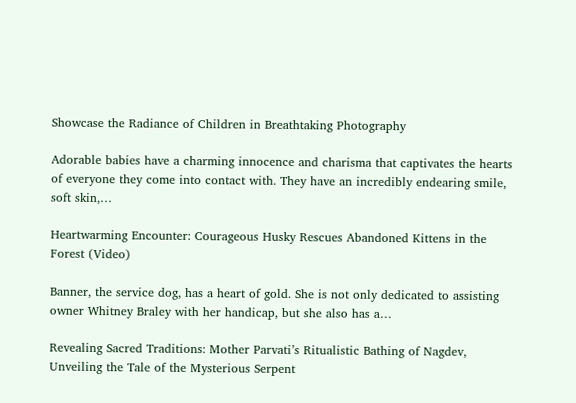Showcase the Radiance of Children in Breathtaking Photography

Adorable babies have a charming innocence and charisma that captivates the hearts of everyone they come into contact with. They have an incredibly endearing smile, soft skin,…

Heartwarming Encounter: Courageous Husky Rescues Abandoned Kittens in the Forest (Video)

Banner, the service dog, has a heart of gold. She is not only dedicated to assisting owner Whitney Braley with her handicap, but she also has a…

Revealing Sacred Traditions: Mother Parvati’s Ritualistic Bathing of Nagdev, Unveiling the Tale of the Mysterious Serpent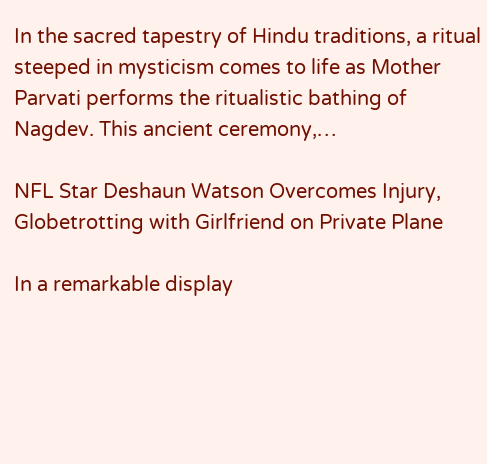In the sacred tapestry of Hindu traditions, a ritual steeped in mysticism comes to life as Mother Parvati performs the ritualistic bathing of Nagdev. This ancient ceremony,…

NFL Star Deshaun Watson Overcomes Injury, Globetrotting with Girlfriend on Private Plane

In a remarkable display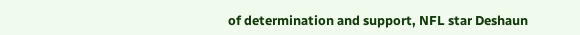of determination and support, NFL star Deshaun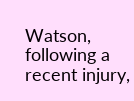Watson, following a recent injury,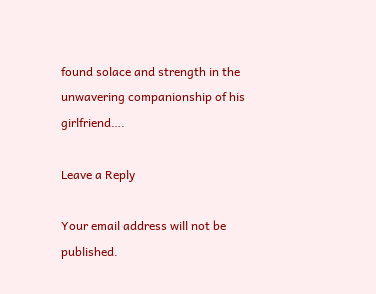found solace and strength in the unwavering companionship of his girlfriend….

Leave a Reply

Your email address will not be published.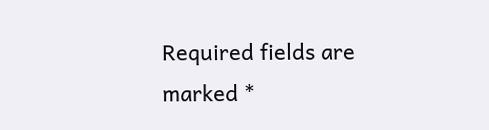Required fields are marked *